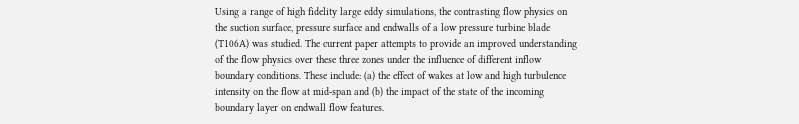Using a range of high fidelity large eddy simulations, the contrasting flow physics on the suction surface, pressure surface and endwalls of a low pressure turbine blade (T106A) was studied. The current paper attempts to provide an improved understanding of the flow physics over these three zones under the influence of different inflow boundary conditions. These include: (a) the effect of wakes at low and high turbulence intensity on the flow at mid-span and (b) the impact of the state of the incoming boundary layer on endwall flow features.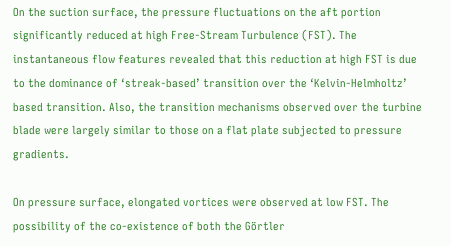On the suction surface, the pressure fluctuations on the aft portion significantly reduced at high Free-Stream Turbulence (FST). The instantaneous flow features revealed that this reduction at high FST is due to the dominance of ‘streak-based’ transition over the ‘Kelvin-Helmholtz’ based transition. Also, the transition mechanisms observed over the turbine blade were largely similar to those on a flat plate subjected to pressure gradients.

On pressure surface, elongated vortices were observed at low FST. The possibility of the co-existence of both the Görtler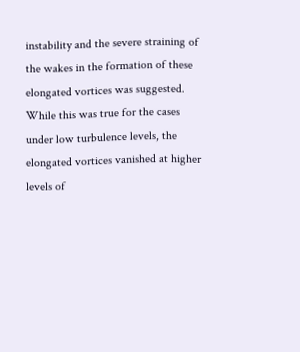instability and the severe straining of the wakes in the formation of these elongated vortices was suggested. While this was true for the cases under low turbulence levels, the elongated vortices vanished at higher levels of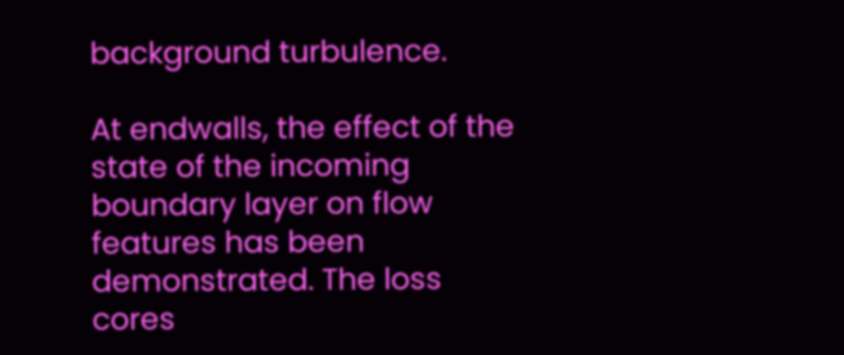background turbulence.

At endwalls, the effect of the state of the incoming boundary layer on flow features has been demonstrated. The loss cores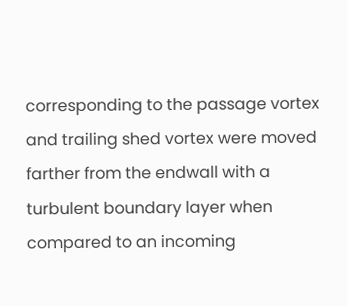corresponding to the passage vortex and trailing shed vortex were moved farther from the endwall with a turbulent boundary layer when compared to an incoming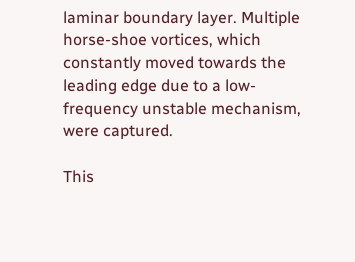laminar boundary layer. Multiple horse-shoe vortices, which constantly moved towards the leading edge due to a low-frequency unstable mechanism, were captured.

This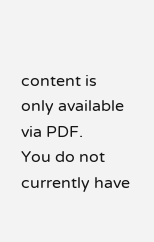content is only available via PDF.
You do not currently have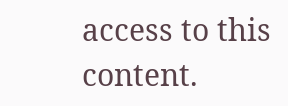access to this content.